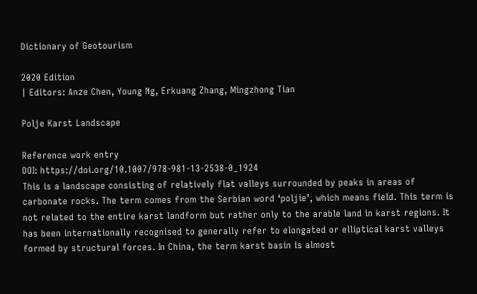Dictionary of Geotourism

2020 Edition
| Editors: Anze Chen, Young Ng, Erkuang Zhang, Mingzhong Tian

Polje Karst Landscape

Reference work entry
DOI: https://doi.org/10.1007/978-981-13-2538-0_1924
This is a landscape consisting of relatively flat valleys surrounded by peaks in areas of carbonate rocks. The term comes from the Serbian word ‘poljie’, which means field. This term is not related to the entire karst landform but rather only to the arable land in karst regions. It has been internationally recognised to generally refer to elongated or elliptical karst valleys formed by structural forces. In China, the term karst basin is almost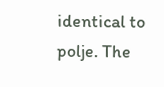identical to polje. The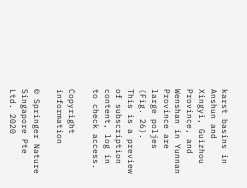karst basins in Anshun and Xingyi, Guizhou Province, and Wenshan in Yunnan Province are large poljes (Fig. 26).
This is a preview of subscription content, log in to check access.

Copyright information

© Springer Nature Singapore Pte Ltd. 2020